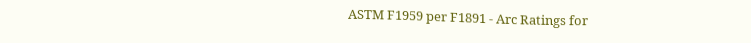ASTM F1959 per F1891 - Arc Ratings for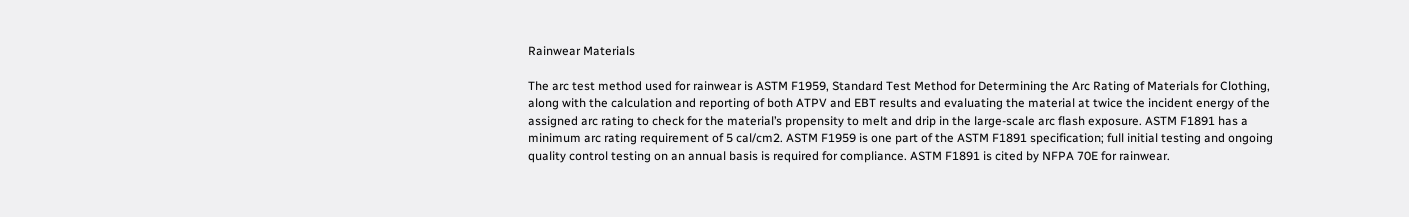Rainwear Materials

The arc test method used for rainwear is ASTM F1959, Standard Test Method for Determining the Arc Rating of Materials for Clothing, along with the calculation and reporting of both ATPV and EBT results and evaluating the material at twice the incident energy of the assigned arc rating to check for the material’s propensity to melt and drip in the large-scale arc flash exposure. ASTM F1891 has a minimum arc rating requirement of 5 cal/cm2. ASTM F1959 is one part of the ASTM F1891 specification; full initial testing and ongoing quality control testing on an annual basis is required for compliance. ASTM F1891 is cited by NFPA 70E for rainwear.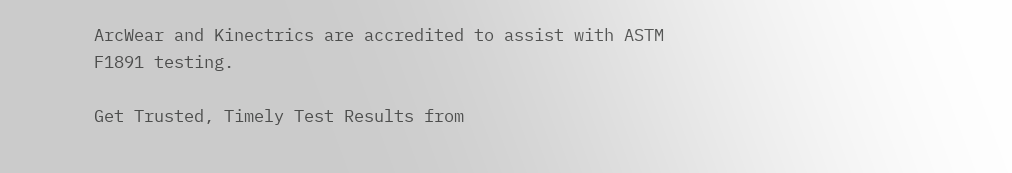ArcWear and Kinectrics are accredited to assist with ASTM F1891 testing.

Get Trusted, Timely Test Results from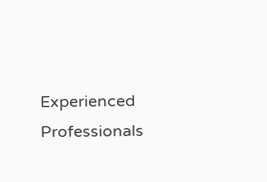Experienced Professionals